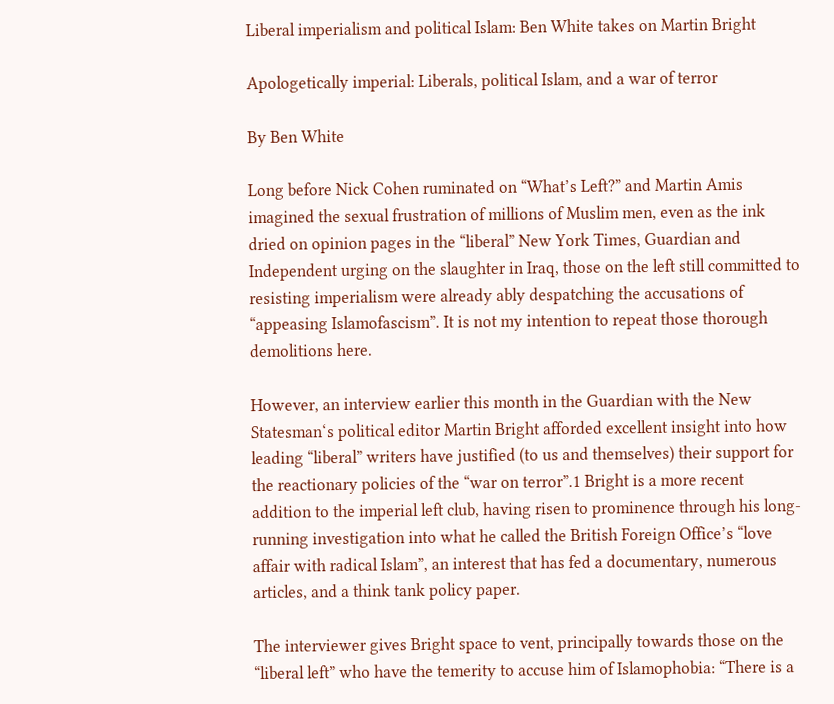Liberal imperialism and political Islam: Ben White takes on Martin Bright

Apologetically imperial: Liberals, political Islam, and a war of terror

By Ben White

Long before Nick Cohen ruminated on “What’s Left?” and Martin Amis imagined the sexual frustration of millions of Muslim men, even as the ink dried on opinion pages in the “liberal” New York Times, Guardian and Independent urging on the slaughter in Iraq, those on the left still committed to resisting imperialism were already ably despatching the accusations of “appeasing Islamofascism”. It is not my intention to repeat those thorough demolitions here.

However, an interview earlier this month in the Guardian with the New Statesman‘s political editor Martin Bright afforded excellent insight into how leading “liberal” writers have justified (to us and themselves) their support for the reactionary policies of the “war on terror”.1 Bright is a more recent addition to the imperial left club, having risen to prominence through his long-running investigation into what he called the British Foreign Office’s “love affair with radical Islam”, an interest that has fed a documentary, numerous articles, and a think tank policy paper.

The interviewer gives Bright space to vent, principally towards those on the “liberal left” who have the temerity to accuse him of Islamophobia: “There is a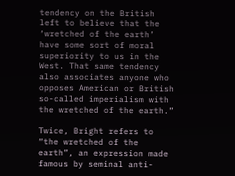tendency on the British left to believe that the ‘wretched of the earth’ have some sort of moral superiority to us in the West. That same tendency also associates anyone who opposes American or British so-called imperialism with the wretched of the earth.”

Twice, Bright refers to “the wretched of the earth”, an expression made famous by seminal anti-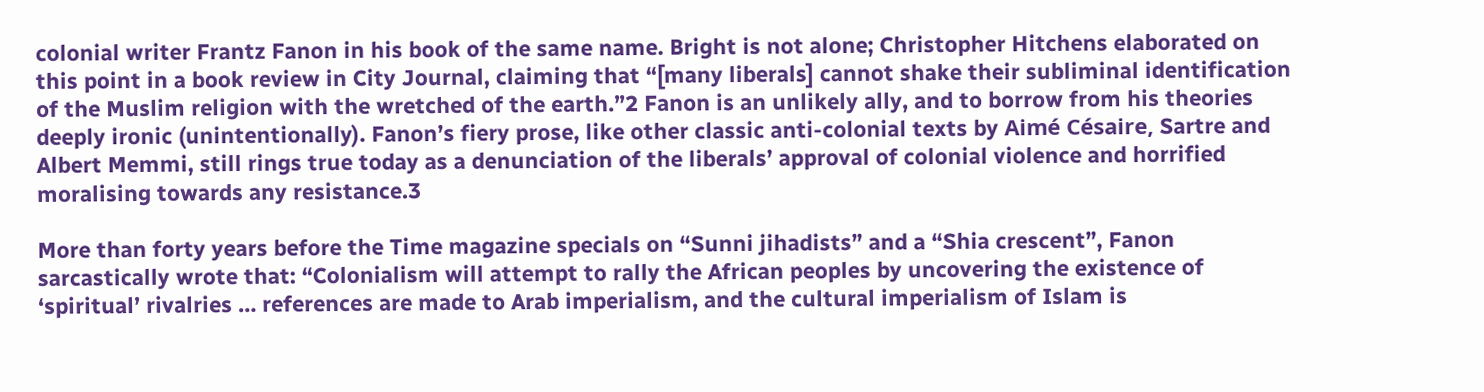colonial writer Frantz Fanon in his book of the same name. Bright is not alone; Christopher Hitchens elaborated on this point in a book review in City Journal, claiming that “[many liberals] cannot shake their subliminal identification of the Muslim religion with the wretched of the earth.”2 Fanon is an unlikely ally, and to borrow from his theories deeply ironic (unintentionally). Fanon’s fiery prose, like other classic anti-colonial texts by Aimé Césaire, Sartre and Albert Memmi, still rings true today as a denunciation of the liberals’ approval of colonial violence and horrified moralising towards any resistance.3

More than forty years before the Time magazine specials on “Sunni jihadists” and a “Shia crescent”, Fanon sarcastically wrote that: “Colonialism will attempt to rally the African peoples by uncovering the existence of ‘spiritual’ rivalries … references are made to Arab imperialism, and the cultural imperialism of Islam is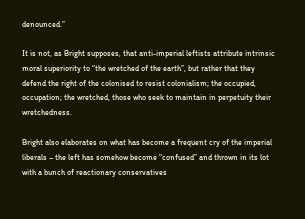denounced.”

It is not, as Bright supposes, that anti-imperial leftists attribute intrinsic moral superiority to “the wretched of the earth”, but rather that they defend the right of the colonised to resist colonialism; the occupied, occupation; the wretched, those who seek to maintain in perpetuity their wretchedness.

Bright also elaborates on what has become a frequent cry of the imperial liberals – the left has somehow become “confused” and thrown in its lot with a bunch of reactionary conservatives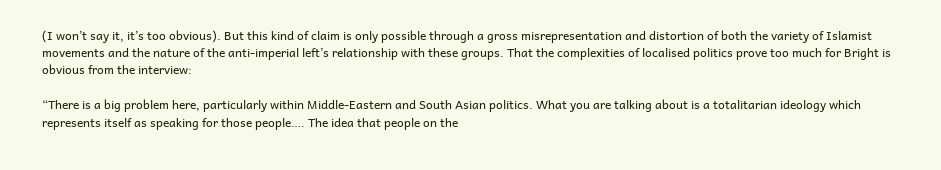(I won’t say it, it’s too obvious). But this kind of claim is only possible through a gross misrepresentation and distortion of both the variety of Islamist movements and the nature of the anti-imperial left’s relationship with these groups. That the complexities of localised politics prove too much for Bright is obvious from the interview:

“There is a big problem here, particularly within Middle-Eastern and South Asian politics. What you are talking about is a totalitarian ideology which represents itself as speaking for those people…. The idea that people on the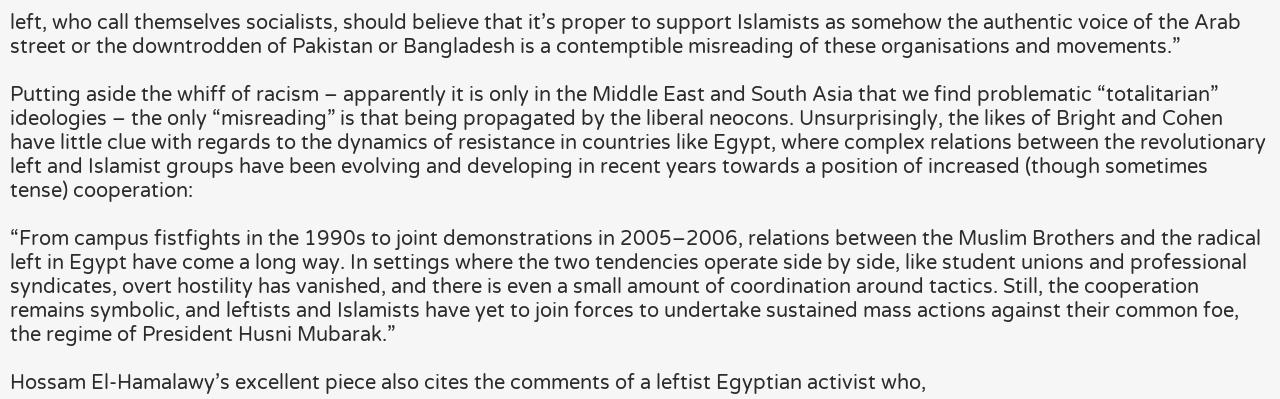left, who call themselves socialists, should believe that it’s proper to support Islamists as somehow the authentic voice of the Arab street or the downtrodden of Pakistan or Bangladesh is a contemptible misreading of these organisations and movements.”

Putting aside the whiff of racism – apparently it is only in the Middle East and South Asia that we find problematic “totalitarian” ideologies – the only “misreading” is that being propagated by the liberal neocons. Unsurprisingly, the likes of Bright and Cohen have little clue with regards to the dynamics of resistance in countries like Egypt, where complex relations between the revolutionary left and Islamist groups have been evolving and developing in recent years towards a position of increased (though sometimes tense) cooperation:

“From campus fistfights in the 1990s to joint demonstrations in 2005–2006, relations between the Muslim Brothers and the radical left in Egypt have come a long way. In settings where the two tendencies operate side by side, like student unions and professional syndicates, overt hostility has vanished, and there is even a small amount of coordination around tactics. Still, the cooperation remains symbolic, and leftists and Islamists have yet to join forces to undertake sustained mass actions against their common foe, the regime of President Husni Mubarak.”

Hossam El-Hamalawy’s excellent piece also cites the comments of a leftist Egyptian activist who,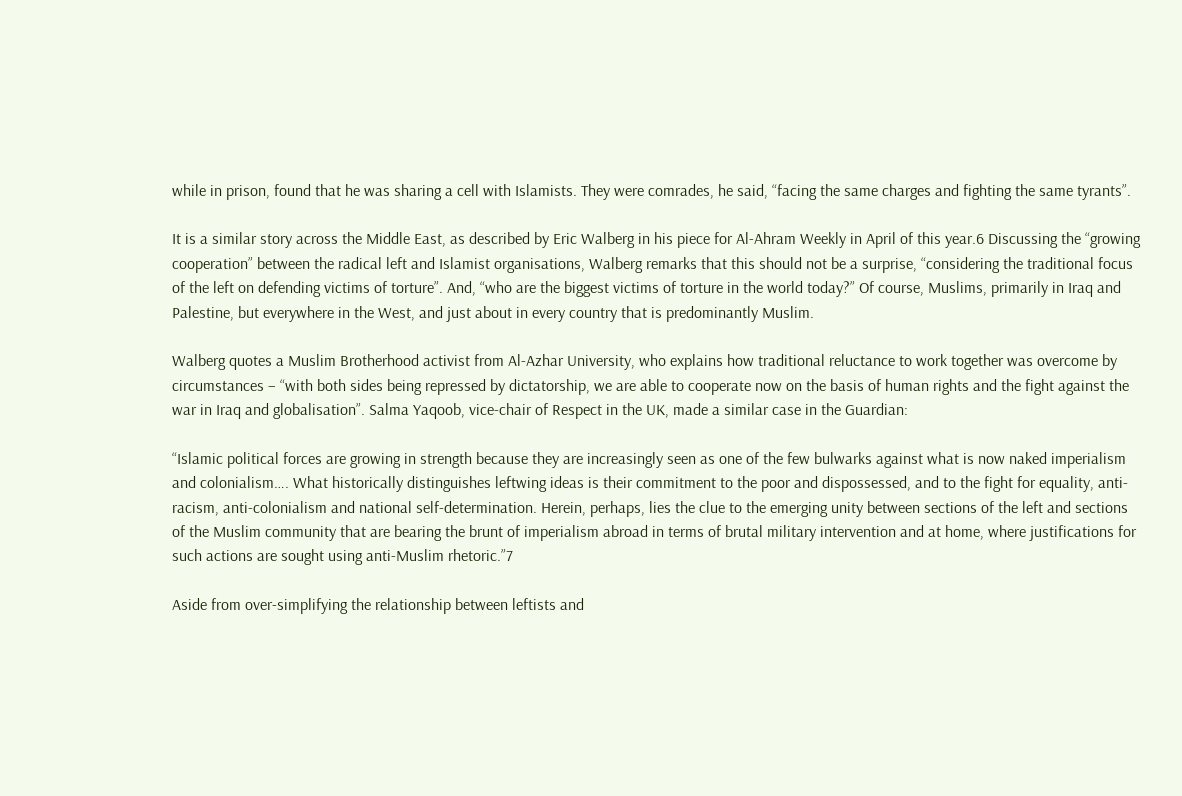while in prison, found that he was sharing a cell with Islamists. They were comrades, he said, “facing the same charges and fighting the same tyrants”.

It is a similar story across the Middle East, as described by Eric Walberg in his piece for Al-Ahram Weekly in April of this year.6 Discussing the “growing cooperation” between the radical left and Islamist organisations, Walberg remarks that this should not be a surprise, “considering the traditional focus of the left on defending victims of torture”. And, “who are the biggest victims of torture in the world today?” Of course, Muslims, primarily in Iraq and Palestine, but everywhere in the West, and just about in every country that is predominantly Muslim.

Walberg quotes a Muslim Brotherhood activist from Al-Azhar University, who explains how traditional reluctance to work together was overcome by circumstances – “with both sides being repressed by dictatorship, we are able to cooperate now on the basis of human rights and the fight against the war in Iraq and globalisation”. Salma Yaqoob, vice-chair of Respect in the UK, made a similar case in the Guardian:

“Islamic political forces are growing in strength because they are increasingly seen as one of the few bulwarks against what is now naked imperialism and colonialism…. What historically distinguishes leftwing ideas is their commitment to the poor and dispossessed, and to the fight for equality, anti-racism, anti-colonialism and national self-determination. Herein, perhaps, lies the clue to the emerging unity between sections of the left and sections of the Muslim community that are bearing the brunt of imperialism abroad in terms of brutal military intervention and at home, where justifications for such actions are sought using anti-Muslim rhetoric.”7

Aside from over-simplifying the relationship between leftists and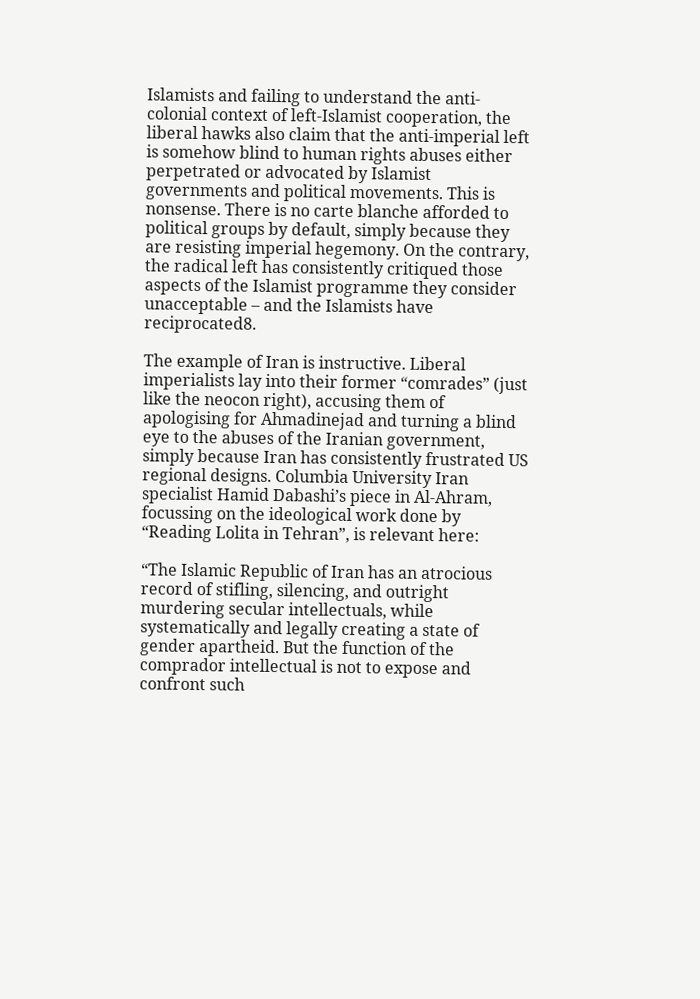Islamists and failing to understand the anti-colonial context of left-Islamist cooperation, the liberal hawks also claim that the anti-imperial left is somehow blind to human rights abuses either perpetrated or advocated by Islamist governments and political movements. This is nonsense. There is no carte blanche afforded to political groups by default, simply because they are resisting imperial hegemony. On the contrary, the radical left has consistently critiqued those aspects of the Islamist programme they consider unacceptable – and the Islamists have reciprocated8.

The example of Iran is instructive. Liberal imperialists lay into their former “comrades” (just like the neocon right), accusing them of apologising for Ahmadinejad and turning a blind eye to the abuses of the Iranian government, simply because Iran has consistently frustrated US regional designs. Columbia University Iran specialist Hamid Dabashi’s piece in Al-Ahram, focussing on the ideological work done by “Reading Lolita in Tehran”, is relevant here:

“The Islamic Republic of Iran has an atrocious record of stifling, silencing, and outright murdering secular intellectuals, while systematically and legally creating a state of gender apartheid. But the function of the comprador intellectual is not to expose and confront such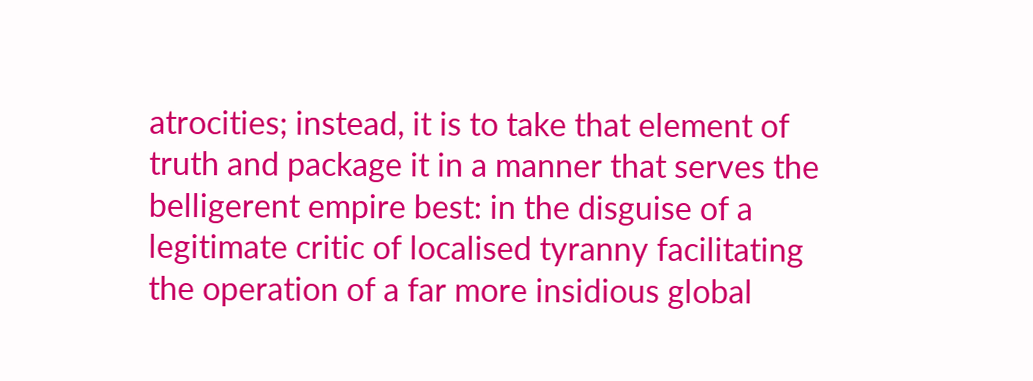atrocities; instead, it is to take that element of truth and package it in a manner that serves the belligerent empire best: in the disguise of a legitimate critic of localised tyranny facilitating the operation of a far more insidious global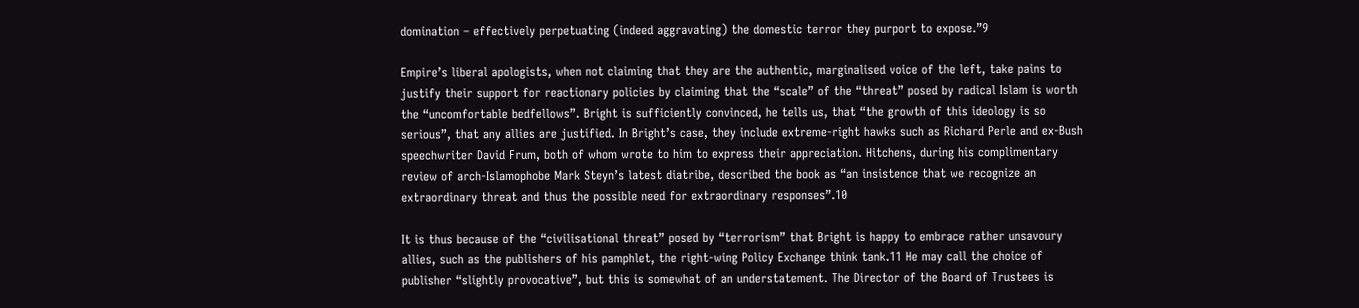domination – effectively perpetuating (indeed aggravating) the domestic terror they purport to expose.”9

Empire’s liberal apologists, when not claiming that they are the authentic, marginalised voice of the left, take pains to justify their support for reactionary policies by claiming that the “scale” of the “threat” posed by radical Islam is worth the “uncomfortable bedfellows”. Bright is sufficiently convinced, he tells us, that “the growth of this ideology is so serious”, that any allies are justified. In Bright’s case, they include extreme-right hawks such as Richard Perle and ex-Bush speechwriter David Frum, both of whom wrote to him to express their appreciation. Hitchens, during his complimentary review of arch-Islamophobe Mark Steyn’s latest diatribe, described the book as “an insistence that we recognize an extraordinary threat and thus the possible need for extraordinary responses”.10

It is thus because of the “civilisational threat” posed by “terrorism” that Bright is happy to embrace rather unsavoury allies, such as the publishers of his pamphlet, the right-wing Policy Exchange think tank.11 He may call the choice of publisher “slightly provocative”, but this is somewhat of an understatement. The Director of the Board of Trustees is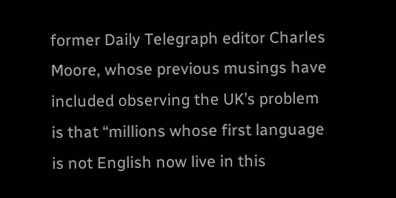former Daily Telegraph editor Charles Moore, whose previous musings have included observing the UK’s problem is that “millions whose first language is not English now live in this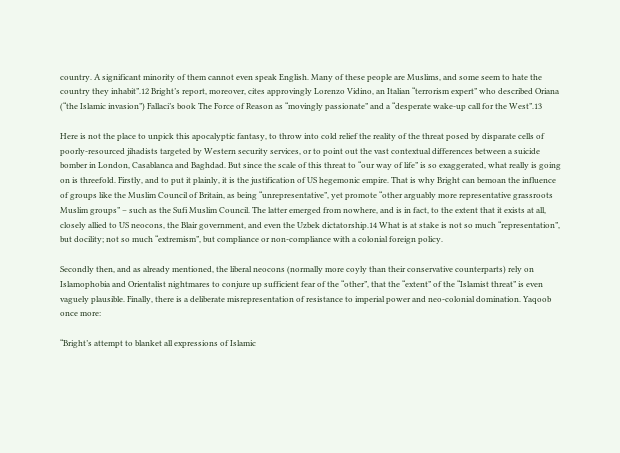country. A significant minority of them cannot even speak English. Many of these people are Muslims, and some seem to hate the country they inhabit”.12 Bright’s report, moreover, cites approvingly Lorenzo Vidino, an Italian “terrorism expert” who described Oriana (“the Islamic invasion”) Fallaci’s book The Force of Reason as “movingly passionate” and a “desperate wake-up call for the West”.13

Here is not the place to unpick this apocalyptic fantasy, to throw into cold relief the reality of the threat posed by disparate cells of poorly-resourced jihadists targeted by Western security services, or to point out the vast contextual differences between a suicide bomber in London, Casablanca and Baghdad. But since the scale of this threat to “our way of life” is so exaggerated, what really is going on is threefold. Firstly, and to put it plainly, it is the justification of US hegemonic empire. That is why Bright can bemoan the influence of groups like the Muslim Council of Britain, as being “unrepresentative”, yet promote “other arguably more representative grassroots Muslim groups” – such as the Sufi Muslim Council. The latter emerged from nowhere, and is in fact, to the extent that it exists at all, closely allied to US neocons, the Blair government, and even the Uzbek dictatorship.14 What is at stake is not so much “representation”, but docility; not so much “extremism”, but compliance or non-compliance with a colonial foreign policy.

Secondly then, and as already mentioned, the liberal neocons (normally more coyly than their conservative counterparts) rely on Islamophobia and Orientalist nightmares to conjure up sufficient fear of the “other”, that the “extent” of the “Islamist threat” is even vaguely plausible. Finally, there is a deliberate misrepresentation of resistance to imperial power and neo-colonial domination. Yaqoob once more:

“Bright’s attempt to blanket all expressions of Islamic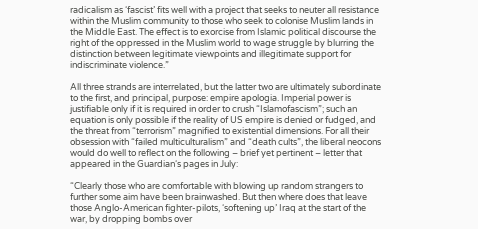radicalism as ‘fascist’ fits well with a project that seeks to neuter all resistance within the Muslim community to those who seek to colonise Muslim lands in the Middle East. The effect is to exorcise from Islamic political discourse the right of the oppressed in the Muslim world to wage struggle by blurring the distinction between legitimate viewpoints and illegitimate support for indiscriminate violence.”

All three strands are interrelated, but the latter two are ultimately subordinate to the first, and principal, purpose: empire apologia. Imperial power is justifiable only if it is required in order to crush “Islamofascism”; such an equation is only possible if the reality of US empire is denied or fudged, and the threat from “terrorism” magnified to existential dimensions. For all their obsession with “failed multiculturalism” and “death cults”, the liberal neocons would do well to reflect on the following – brief yet pertinent – letter that appeared in the Guardian‘s pages in July:

“Clearly those who are comfortable with blowing up random strangers to further some aim have been brainwashed. But then where does that leave those Anglo-American fighter-pilots, ‘softening up’ Iraq at the start of the war, by dropping bombs over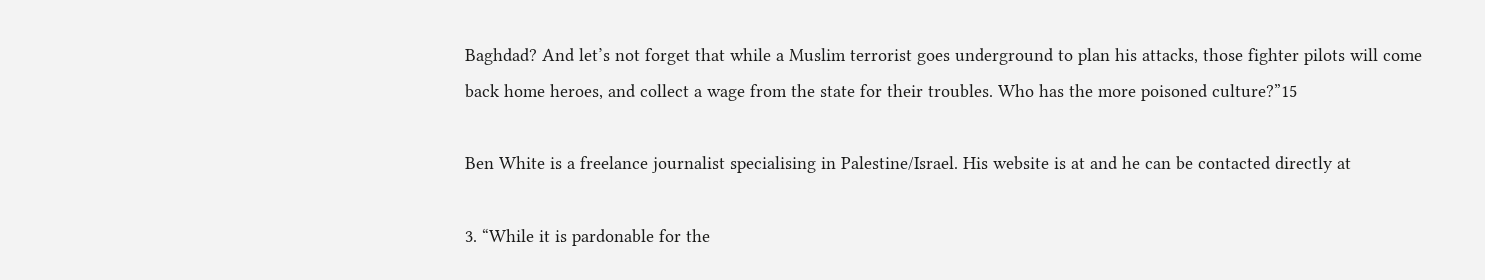Baghdad? And let’s not forget that while a Muslim terrorist goes underground to plan his attacks, those fighter pilots will come back home heroes, and collect a wage from the state for their troubles. Who has the more poisoned culture?”15

Ben White is a freelance journalist specialising in Palestine/Israel. His website is at and he can be contacted directly at

3. “While it is pardonable for the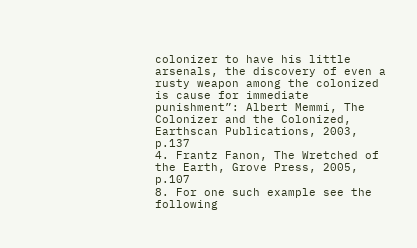colonizer to have his little arsenals, the discovery of even a rusty weapon among the colonized is cause for immediate punishment”: Albert Memmi, The Colonizer and the Colonized, Earthscan Publications, 2003, p.137
4. Frantz Fanon, The Wretched of the Earth, Grove Press, 2005, p.107
8. For one such example see the following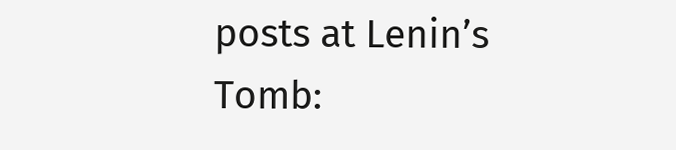posts at Lenin’s Tomb: